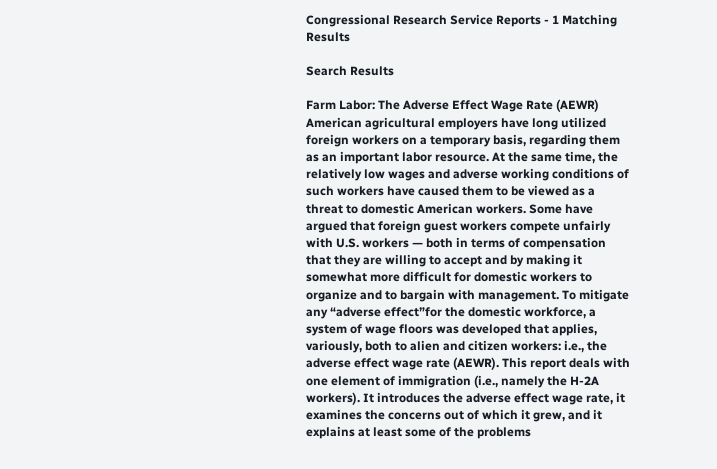Congressional Research Service Reports - 1 Matching Results

Search Results

Farm Labor: The Adverse Effect Wage Rate (AEWR)
American agricultural employers have long utilized foreign workers on a temporary basis, regarding them as an important labor resource. At the same time, the relatively low wages and adverse working conditions of such workers have caused them to be viewed as a threat to domestic American workers. Some have argued that foreign guest workers compete unfairly with U.S. workers — both in terms of compensation that they are willing to accept and by making it somewhat more difficult for domestic workers to organize and to bargain with management. To mitigate any “adverse effect”for the domestic workforce, a system of wage floors was developed that applies, variously, both to alien and citizen workers: i.e., the adverse effect wage rate (AEWR). This report deals with one element of immigration (i.e., namely the H-2A workers). It introduces the adverse effect wage rate, it examines the concerns out of which it grew, and it explains at least some of the problems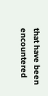that have been encountered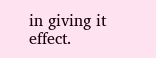in giving it effect.